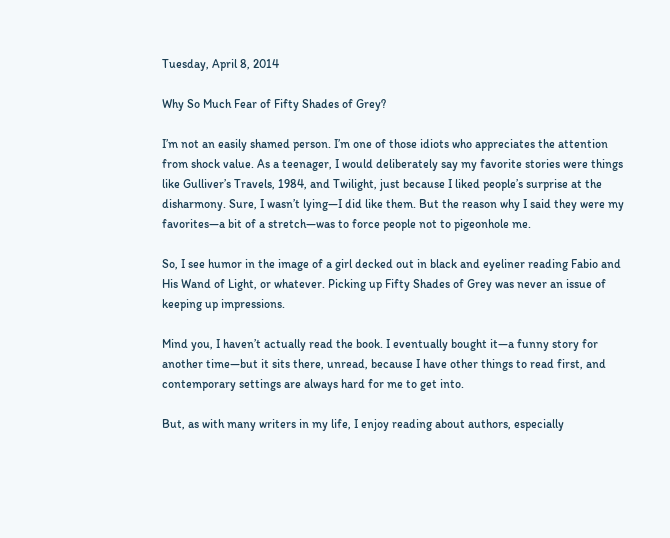Tuesday, April 8, 2014

Why So Much Fear of Fifty Shades of Grey?

I’m not an easily shamed person. I’m one of those idiots who appreciates the attention from shock value. As a teenager, I would deliberately say my favorite stories were things like Gulliver’s Travels, 1984, and Twilight, just because I liked people’s surprise at the disharmony. Sure, I wasn’t lying—I did like them. But the reason why I said they were my favorites—a bit of a stretch—was to force people not to pigeonhole me.

So, I see humor in the image of a girl decked out in black and eyeliner reading Fabio and His Wand of Light, or whatever. Picking up Fifty Shades of Grey was never an issue of keeping up impressions.

Mind you, I haven’t actually read the book. I eventually bought it—a funny story for another time—but it sits there, unread, because I have other things to read first, and contemporary settings are always hard for me to get into.

But, as with many writers in my life, I enjoy reading about authors, especially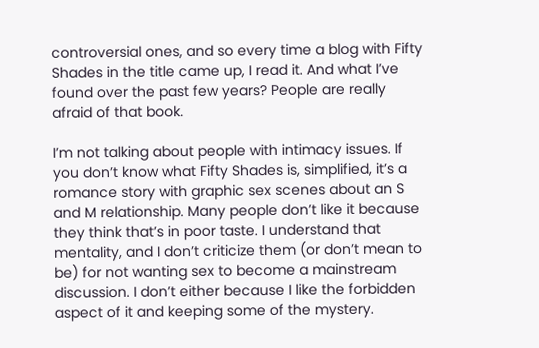controversial ones, and so every time a blog with Fifty Shades in the title came up, I read it. And what I’ve found over the past few years? People are really afraid of that book.

I’m not talking about people with intimacy issues. If you don’t know what Fifty Shades is, simplified, it’s a romance story with graphic sex scenes about an S and M relationship. Many people don’t like it because they think that’s in poor taste. I understand that mentality, and I don’t criticize them (or don’t mean to be) for not wanting sex to become a mainstream discussion. I don’t either because I like the forbidden aspect of it and keeping some of the mystery.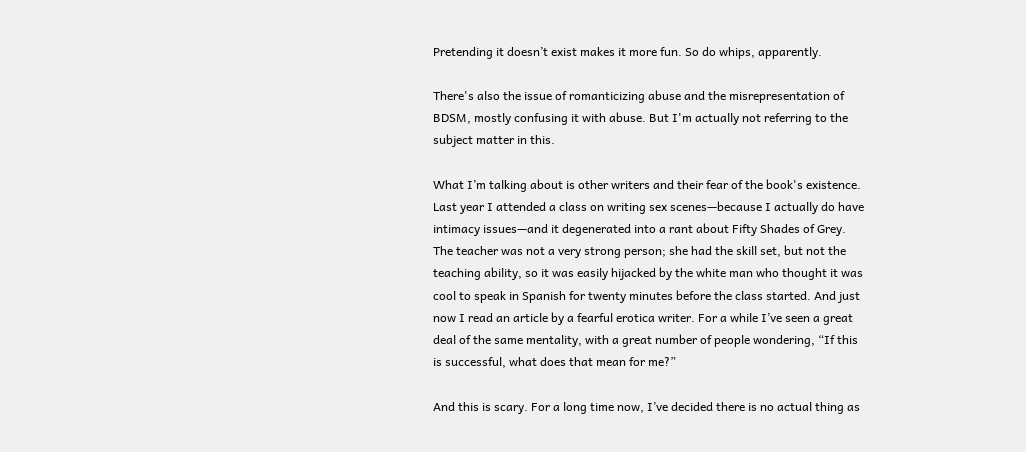Pretending it doesn’t exist makes it more fun. So do whips, apparently.

There's also the issue of romanticizing abuse and the misrepresentation of BDSM, mostly confusing it with abuse. But I'm actually not referring to the subject matter in this.

What I’m talking about is other writers and their fear of the book's existence. Last year I attended a class on writing sex scenes—because I actually do have intimacy issues—and it degenerated into a rant about Fifty Shades of Grey. The teacher was not a very strong person; she had the skill set, but not the teaching ability, so it was easily hijacked by the white man who thought it was cool to speak in Spanish for twenty minutes before the class started. And just now I read an article by a fearful erotica writer. For a while I’ve seen a great deal of the same mentality, with a great number of people wondering, “If this is successful, what does that mean for me?”

And this is scary. For a long time now, I’ve decided there is no actual thing as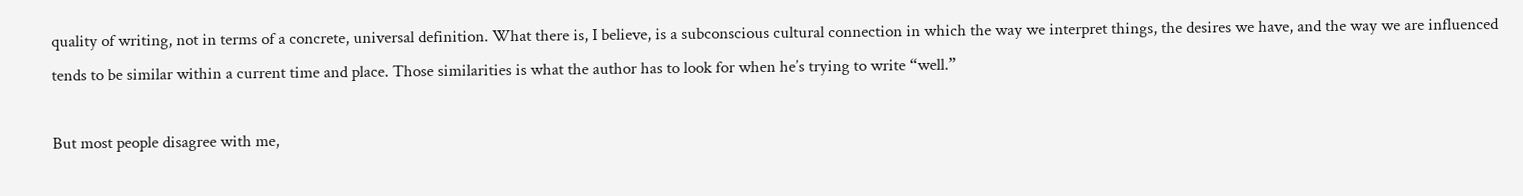quality of writing, not in terms of a concrete, universal definition. What there is, I believe, is a subconscious cultural connection in which the way we interpret things, the desires we have, and the way we are influenced tends to be similar within a current time and place. Those similarities is what the author has to look for when he’s trying to write “well.”

But most people disagree with me,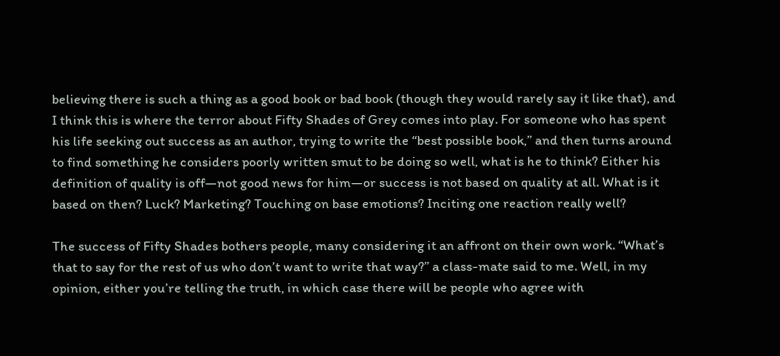believing there is such a thing as a good book or bad book (though they would rarely say it like that), and I think this is where the terror about Fifty Shades of Grey comes into play. For someone who has spent his life seeking out success as an author, trying to write the “best possible book,” and then turns around to find something he considers poorly written smut to be doing so well, what is he to think? Either his definition of quality is off—not good news for him—or success is not based on quality at all. What is it based on then? Luck? Marketing? Touching on base emotions? Inciting one reaction really well?

The success of Fifty Shades bothers people, many considering it an affront on their own work. “What’s that to say for the rest of us who don’t want to write that way?” a class-mate said to me. Well, in my opinion, either you’re telling the truth, in which case there will be people who agree with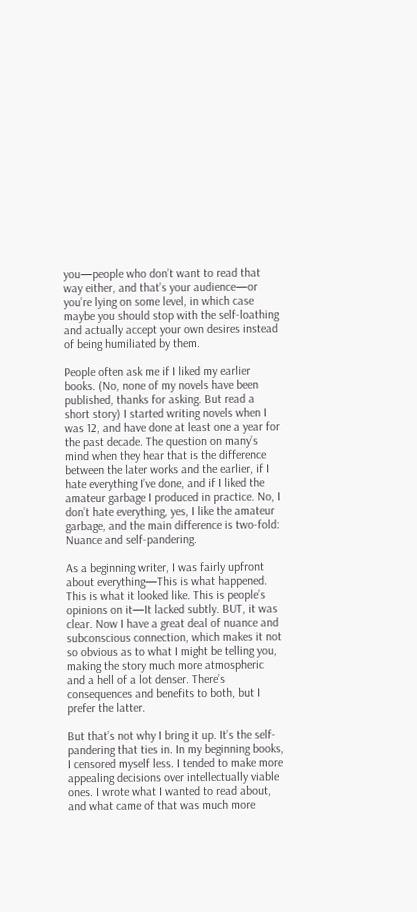you—people who don’t want to read that way either, and that’s your audience—or you’re lying on some level, in which case maybe you should stop with the self-loathing and actually accept your own desires instead of being humiliated by them.

People often ask me if I liked my earlier books. (No, none of my novels have been published, thanks for asking. But read a short story) I started writing novels when I was 12, and have done at least one a year for the past decade. The question on many’s mind when they hear that is the difference between the later works and the earlier, if I hate everything I’ve done, and if I liked the amateur garbage I produced in practice. No, I don’t hate everything, yes, I like the amateur garbage, and the main difference is two-fold: Nuance and self-pandering.

As a beginning writer, I was fairly upfront about everything—This is what happened. This is what it looked like. This is people’s opinions on it—It lacked subtly. BUT, it was clear. Now I have a great deal of nuance and subconscious connection, which makes it not so obvious as to what I might be telling you, making the story much more atmospheric and a hell of a lot denser. There’s consequences and benefits to both, but I prefer the latter.

But that’s not why I bring it up. It’s the self-pandering that ties in. In my beginning books, I censored myself less. I tended to make more appealing decisions over intellectually viable ones. I wrote what I wanted to read about, and what came of that was much more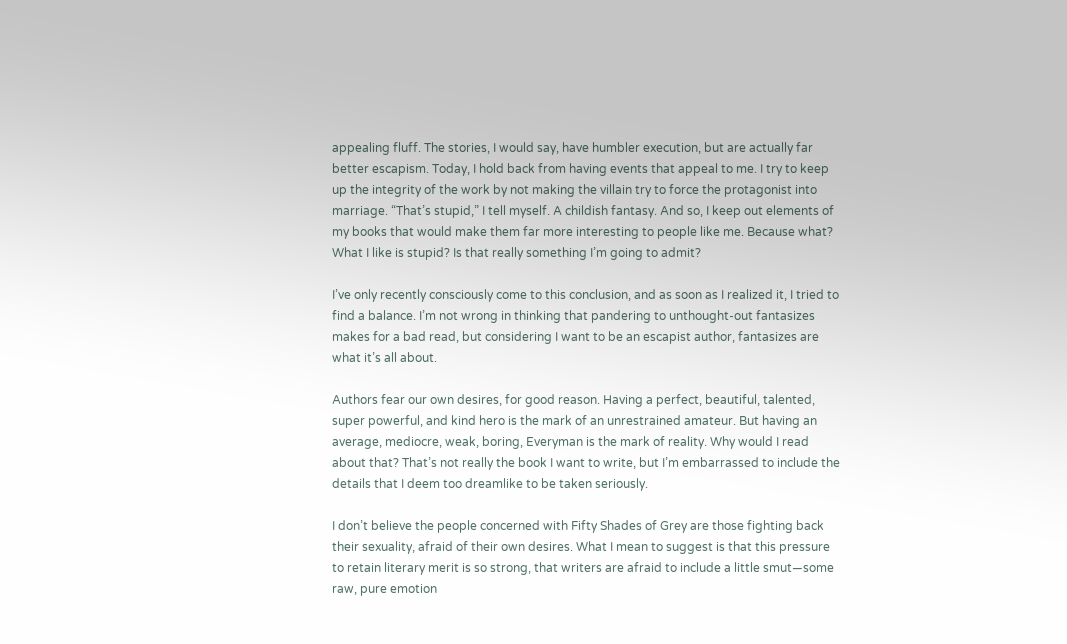appealing fluff. The stories, I would say, have humbler execution, but are actually far better escapism. Today, I hold back from having events that appeal to me. I try to keep up the integrity of the work by not making the villain try to force the protagonist into marriage. “That’s stupid,” I tell myself. A childish fantasy. And so, I keep out elements of my books that would make them far more interesting to people like me. Because what? What I like is stupid? Is that really something I’m going to admit?

I’ve only recently consciously come to this conclusion, and as soon as I realized it, I tried to find a balance. I’m not wrong in thinking that pandering to unthought-out fantasizes makes for a bad read, but considering I want to be an escapist author, fantasizes are what it’s all about.

Authors fear our own desires, for good reason. Having a perfect, beautiful, talented, super powerful, and kind hero is the mark of an unrestrained amateur. But having an average, mediocre, weak, boring, Everyman is the mark of reality. Why would I read about that? That’s not really the book I want to write, but I’m embarrassed to include the details that I deem too dreamlike to be taken seriously.

I don’t believe the people concerned with Fifty Shades of Grey are those fighting back their sexuality, afraid of their own desires. What I mean to suggest is that this pressure to retain literary merit is so strong, that writers are afraid to include a little smut—some raw, pure emotion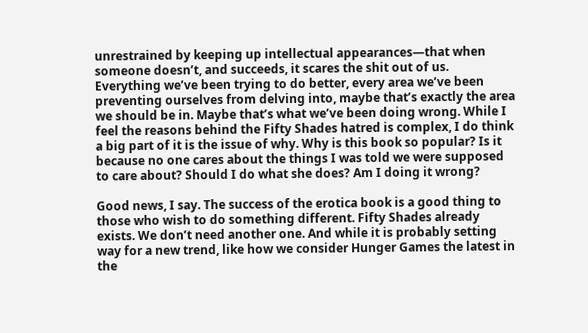unrestrained by keeping up intellectual appearances—that when someone doesn’t, and succeeds, it scares the shit out of us. Everything we’ve been trying to do better, every area we’ve been preventing ourselves from delving into, maybe that’s exactly the area we should be in. Maybe that’s what we’ve been doing wrong. While I feel the reasons behind the Fifty Shades hatred is complex, I do think a big part of it is the issue of why. Why is this book so popular? Is it because no one cares about the things I was told we were supposed to care about? Should I do what she does? Am I doing it wrong?

Good news, I say. The success of the erotica book is a good thing to those who wish to do something different. Fifty Shades already exists. We don’t need another one. And while it is probably setting way for a new trend, like how we consider Hunger Games the latest in the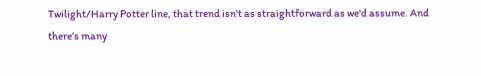Twilight/Harry Potter line, that trend isn't as straightforward as we'd assume. And there’s many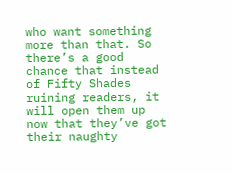who want something more than that. So there’s a good chance that instead of Fifty Shades ruining readers, it will open them up now that they’ve got their naughty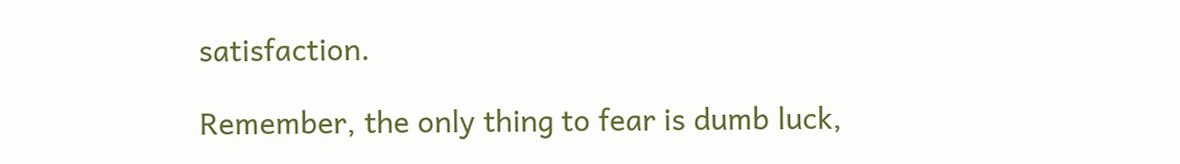satisfaction.

Remember, the only thing to fear is dumb luck,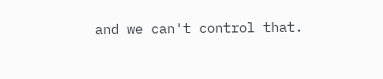and we can't control that.